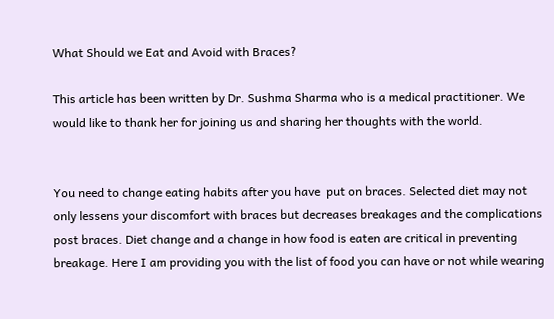What Should we Eat and Avoid with Braces?

This article has been written by Dr. Sushma Sharma who is a medical practitioner. We would like to thank her for joining us and sharing her thoughts with the world.


You need to change eating habits after you have  put on braces. Selected diet may not only lessens your discomfort with braces but decreases breakages and the complications post braces. Diet change and a change in how food is eaten are critical in preventing breakage. Here I am providing you with the list of food you can have or not while wearing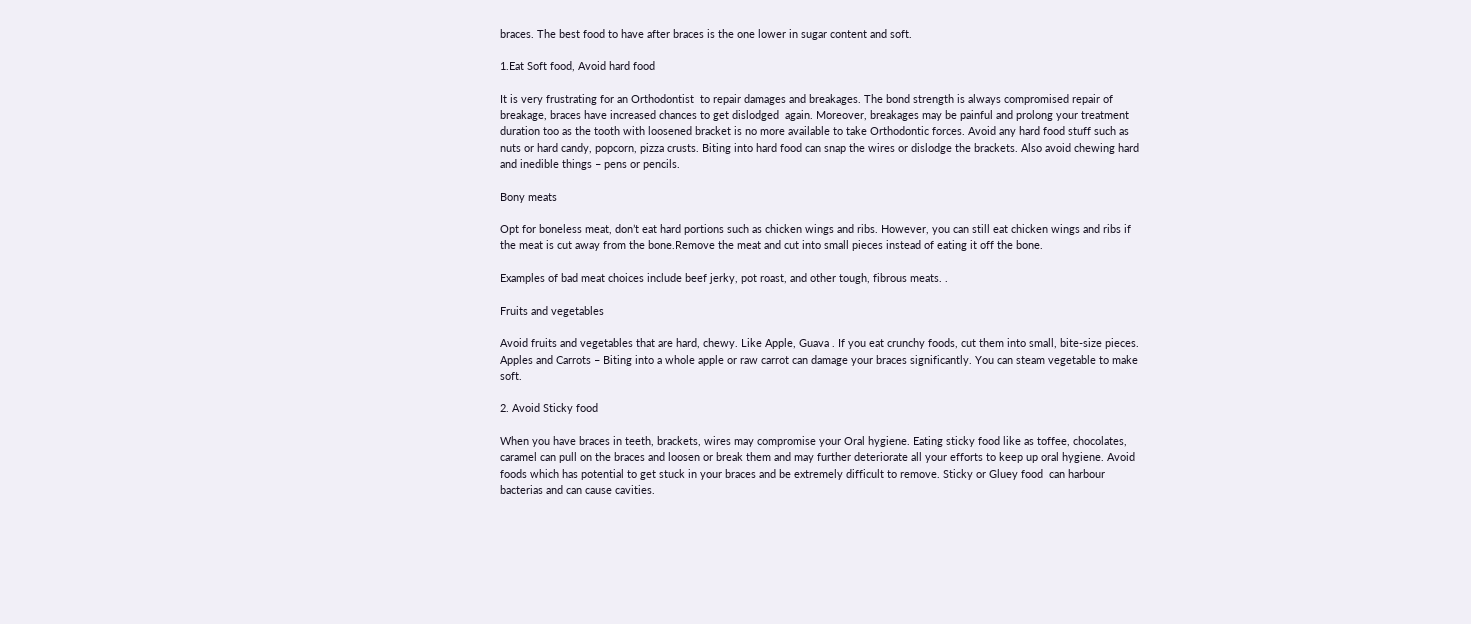braces. The best food to have after braces is the one lower in sugar content and soft.

1.Eat Soft food, Avoid hard food

It is very frustrating for an Orthodontist  to repair damages and breakages. The bond strength is always compromised repair of breakage, braces have increased chances to get dislodged  again. Moreover, breakages may be painful and prolong your treatment duration too as the tooth with loosened bracket is no more available to take Orthodontic forces. Avoid any hard food stuff such as nuts or hard candy, popcorn, pizza crusts. Biting into hard food can snap the wires or dislodge the brackets. Also avoid chewing hard and inedible things – pens or pencils.

Bony meats

Opt for boneless meat, don’t eat hard portions such as chicken wings and ribs. However, you can still eat chicken wings and ribs if the meat is cut away from the bone.Remove the meat and cut into small pieces instead of eating it off the bone.

Examples of bad meat choices include beef jerky, pot roast, and other tough, fibrous meats. .

Fruits and vegetables

Avoid fruits and vegetables that are hard, chewy. Like Apple, Guava . If you eat crunchy foods, cut them into small, bite-size pieces. Apples and Carrots – Biting into a whole apple or raw carrot can damage your braces significantly. You can steam vegetable to make soft.

2. Avoid Sticky food

When you have braces in teeth, brackets, wires may compromise your Oral hygiene. Eating sticky food like as toffee, chocolates, caramel can pull on the braces and loosen or break them and may further deteriorate all your efforts to keep up oral hygiene. Avoid foods which has potential to get stuck in your braces and be extremely difficult to remove. Sticky or Gluey food  can harbour bacterias and can cause cavities.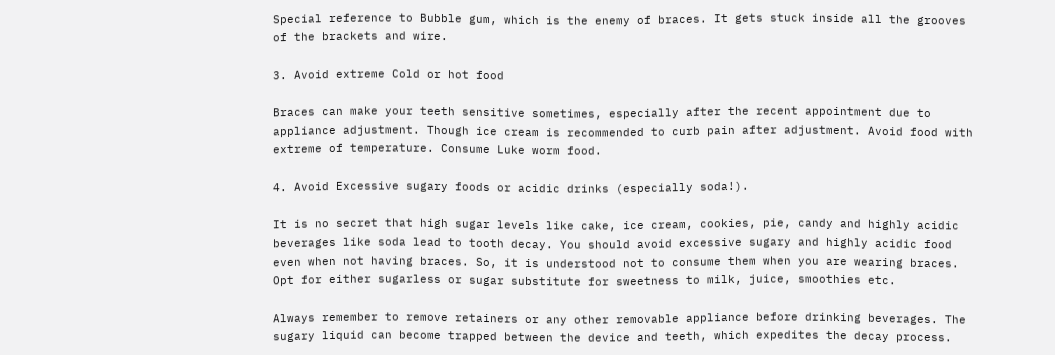Special reference to Bubble gum, which is the enemy of braces. It gets stuck inside all the grooves of the brackets and wire.

3. Avoid extreme Cold or hot food

Braces can make your teeth sensitive sometimes, especially after the recent appointment due to appliance adjustment. Though ice cream is recommended to curb pain after adjustment. Avoid food with extreme of temperature. Consume Luke worm food.

4. Avoid Excessive sugary foods or acidic drinks (especially soda!).

It is no secret that high sugar levels like cake, ice cream, cookies, pie, candy and highly acidic beverages like soda lead to tooth decay. You should avoid excessive sugary and highly acidic food even when not having braces. So, it is understood not to consume them when you are wearing braces. Opt for either sugarless or sugar substitute for sweetness to milk, juice, smoothies etc.

Always remember to remove retainers or any other removable appliance before drinking beverages. The sugary liquid can become trapped between the device and teeth, which expedites the decay process.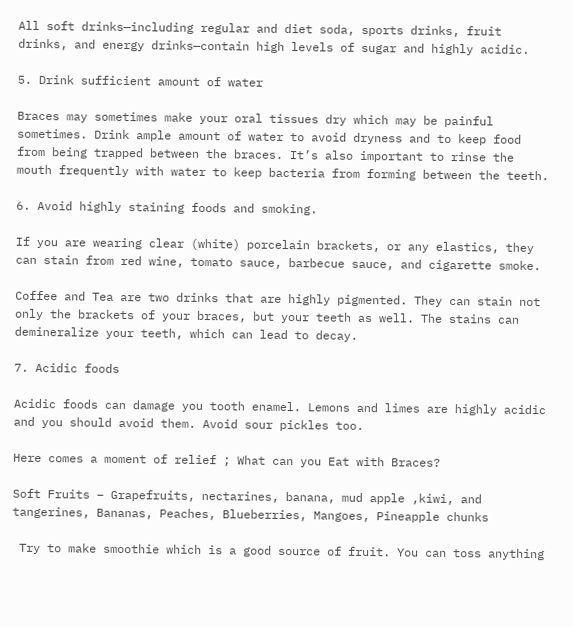All soft drinks—including regular and diet soda, sports drinks, fruit drinks, and energy drinks—contain high levels of sugar and highly acidic.

5. Drink sufficient amount of water

Braces may sometimes make your oral tissues dry which may be painful sometimes. Drink ample amount of water to avoid dryness and to keep food from being trapped between the braces. It’s also important to rinse the mouth frequently with water to keep bacteria from forming between the teeth.

6. Avoid highly staining foods and smoking.

If you are wearing clear (white) porcelain brackets, or any elastics, they can stain from red wine, tomato sauce, barbecue sauce, and cigarette smoke.

Coffee and Tea are two drinks that are highly pigmented. They can stain not only the brackets of your braces, but your teeth as well. The stains can demineralize your teeth, which can lead to decay.

7. Acidic foods

Acidic foods can damage you tooth enamel. Lemons and limes are highly acidic and you should avoid them. Avoid sour pickles too.

Here comes a moment of relief ; What can you Eat with Braces?

Soft Fruits – Grapefruits, nectarines, banana, mud apple ,kiwi, and tangerines, Bananas, Peaches, Blueberries, Mangoes, Pineapple chunks

 Try to make smoothie which is a good source of fruit. You can toss anything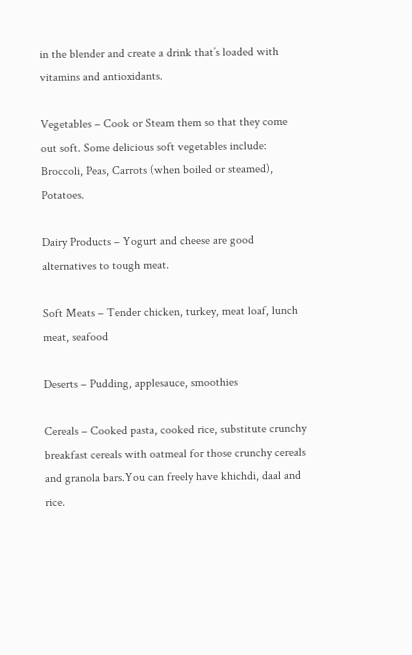in the blender and create a drink that’s loaded with vitamins and antioxidants.

Vegetables – Cook or Steam them so that they come out soft. Some delicious soft vegetables include: Broccoli, Peas, Carrots (when boiled or steamed), Potatoes.

Dairy Products – Yogurt and cheese are good alternatives to tough meat.

Soft Meats – Tender chicken, turkey, meat loaf, lunch meat, seafood

Deserts – Pudding, applesauce, smoothies

Cereals – Cooked pasta, cooked rice, substitute crunchy breakfast cereals with oatmeal for those crunchy cereals and granola bars.You can freely have khichdi, daal and rice.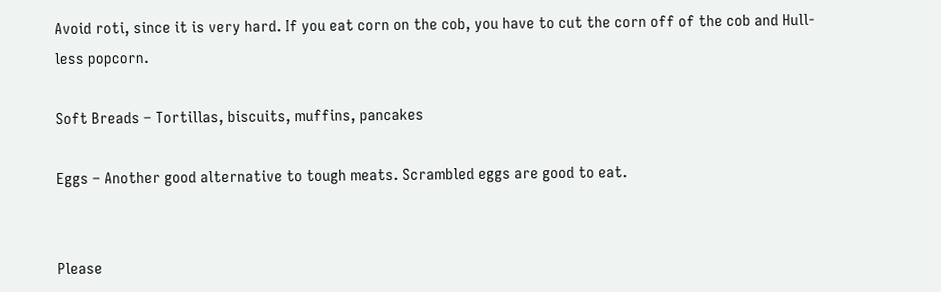Avoid roti, since it is very hard. If you eat corn on the cob, you have to cut the corn off of the cob and Hull-less popcorn.

Soft Breads – Tortillas, biscuits, muffins, pancakes

Eggs – Another good alternative to tough meats. Scrambled eggs are good to eat.


Please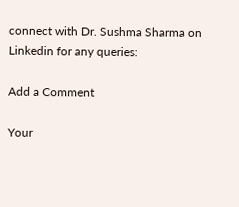connect with Dr. Sushma Sharma on Linkedin for any queries:

Add a Comment

Your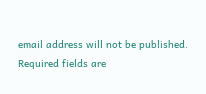email address will not be published. Required fields are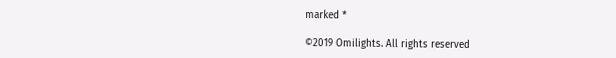marked *

©2019 Omilights. All rights reserved